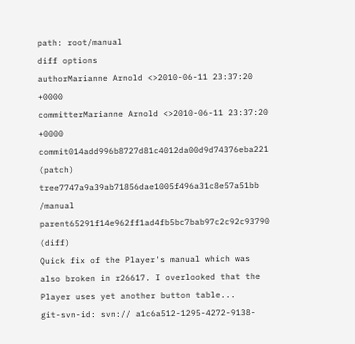path: root/manual
diff options
authorMarianne Arnold <>2010-06-11 23:37:20 +0000
committerMarianne Arnold <>2010-06-11 23:37:20 +0000
commit014add996b8727d81c4012da00d9d74376eba221 (patch)
tree7747a9a39ab71856dae1005f496a31c8e57a51bb /manual
parent65291f14e962ff1ad4fb5bc7bab97c2c92c93790 (diff)
Quick fix of the Player's manual which was also broken in r26617. I overlooked that the Player uses yet another button table...
git-svn-id: svn:// a1c6a512-1295-4272-9138-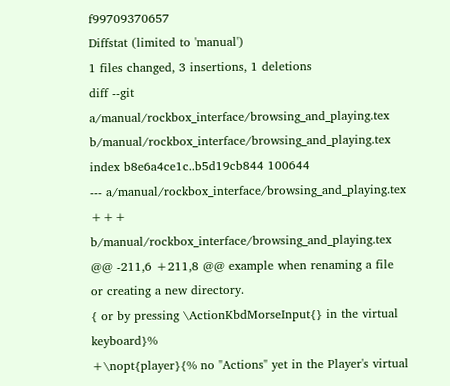f99709370657
Diffstat (limited to 'manual')
1 files changed, 3 insertions, 1 deletions
diff --git a/manual/rockbox_interface/browsing_and_playing.tex b/manual/rockbox_interface/browsing_and_playing.tex
index b8e6a4ce1c..b5d19cb844 100644
--- a/manual/rockbox_interface/browsing_and_playing.tex
+++ b/manual/rockbox_interface/browsing_and_playing.tex
@@ -211,6 +211,8 @@ example when renaming a file or creating a new directory.
{ or by pressing \ActionKbdMorseInput{} in the virtual keyboard}%
+\nopt{player}{% no "Actions" yet in the Player's virtual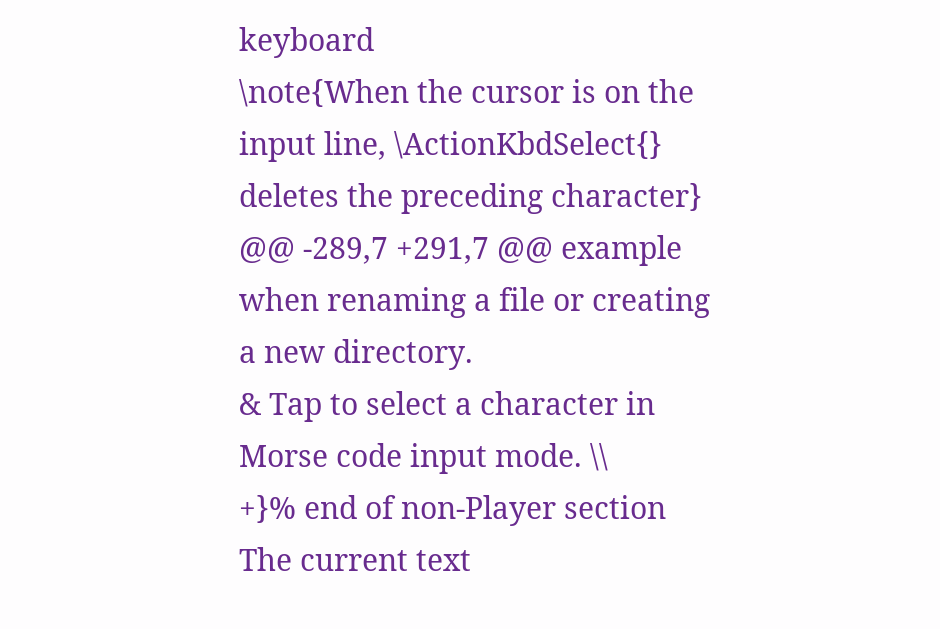keyboard
\note{When the cursor is on the input line, \ActionKbdSelect{} deletes the preceding character}
@@ -289,7 +291,7 @@ example when renaming a file or creating a new directory.
& Tap to select a character in Morse code input mode. \\
+}% end of non-Player section
The current text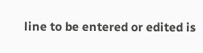line to be entered or edited is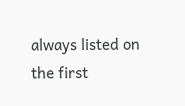always listed on the first